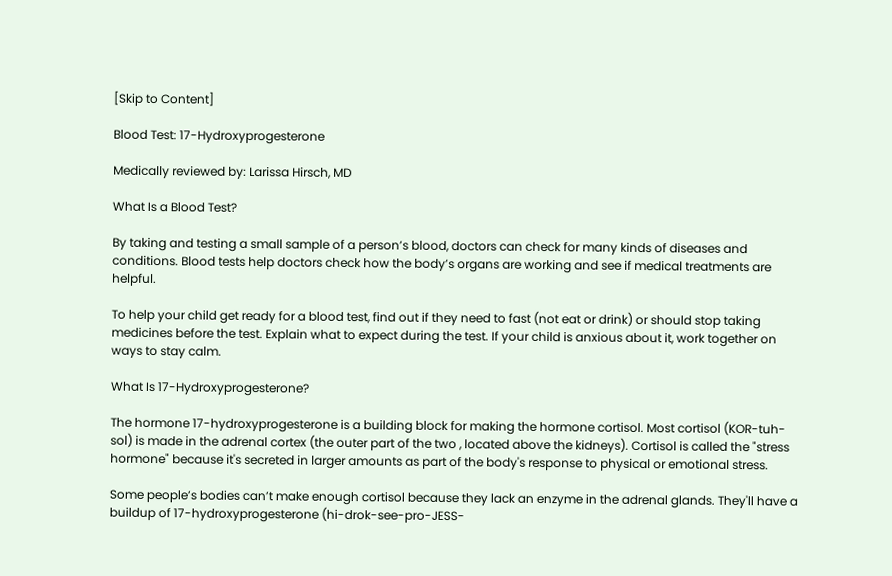[Skip to Content]

Blood Test: 17-Hydroxyprogesterone

Medically reviewed by: Larissa Hirsch, MD

What Is a Blood Test?

By taking and testing a small sample of a person’s blood, doctors can check for many kinds of diseases and conditions. Blood tests help doctors check how the body’s organs are working and see if medical treatments are helpful.

To help your child get ready for a blood test, find out if they need to fast (not eat or drink) or should stop taking medicines before the test. Explain what to expect during the test. If your child is anxious about it, work together on ways to stay calm.

What Is 17-Hydroxyprogesterone?

The hormone 17-hydroxyprogesterone is a building block for making the hormone cortisol. Most cortisol (KOR-tuh-sol) is made in the adrenal cortex (the outer part of the two , located above the kidneys). Cortisol is called the "stress hormone" because it's secreted in larger amounts as part of the body's response to physical or emotional stress.

Some people’s bodies can’t make enough cortisol because they lack an enzyme in the adrenal glands. They'll have a buildup of 17-hydroxyprogesterone (hi-drok-see-pro-JESS-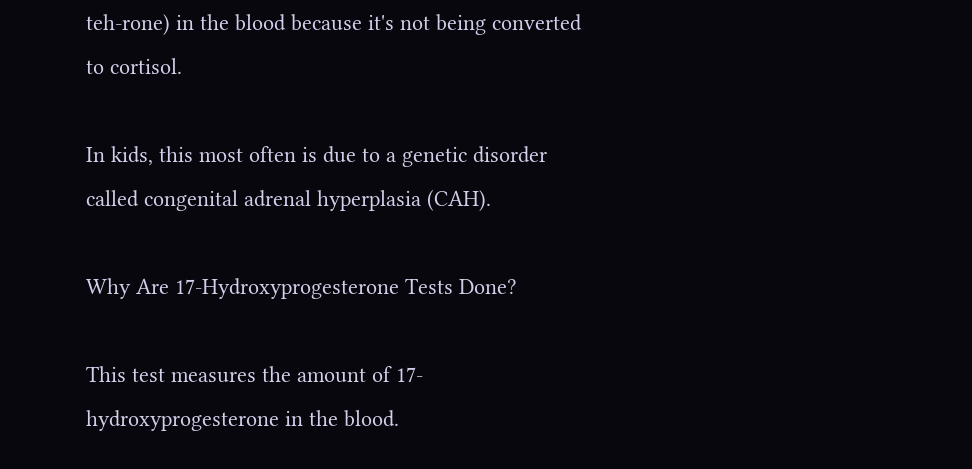teh-rone) in the blood because it's not being converted to cortisol.

In kids, this most often is due to a genetic disorder called congenital adrenal hyperplasia (CAH).

Why Are 17-Hydroxyprogesterone Tests Done?

This test measures the amount of 17-hydroxyprogesterone in the blood.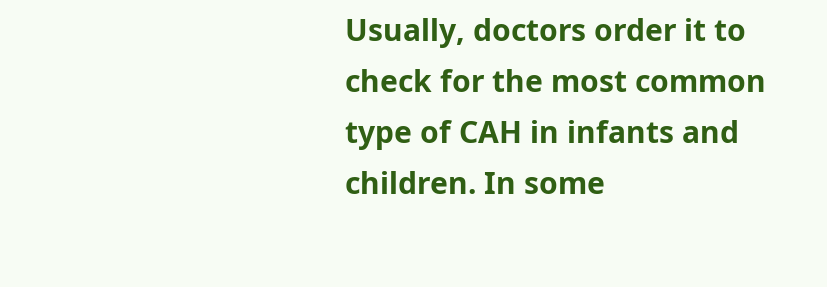Usually, doctors order it to check for the most common type of CAH in infants and children. In some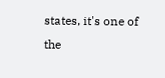states, it's one of the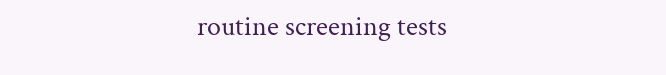routine screening tests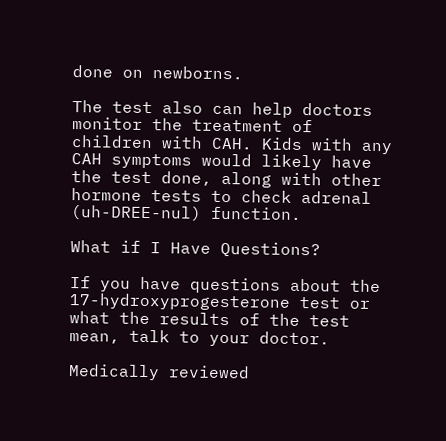done on newborns.

The test also can help doctors monitor the treatment of children with CAH. Kids with any CAH symptoms would likely have the test done, along with other hormone tests to check adrenal (uh-DREE-nul) function.

What if I Have Questions?

If you have questions about the 17-hydroxyprogesterone test or what the results of the test mean, talk to your doctor.

Medically reviewed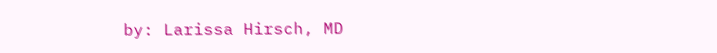by: Larissa Hirsch, MD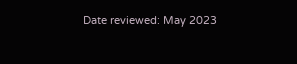Date reviewed: May 2023